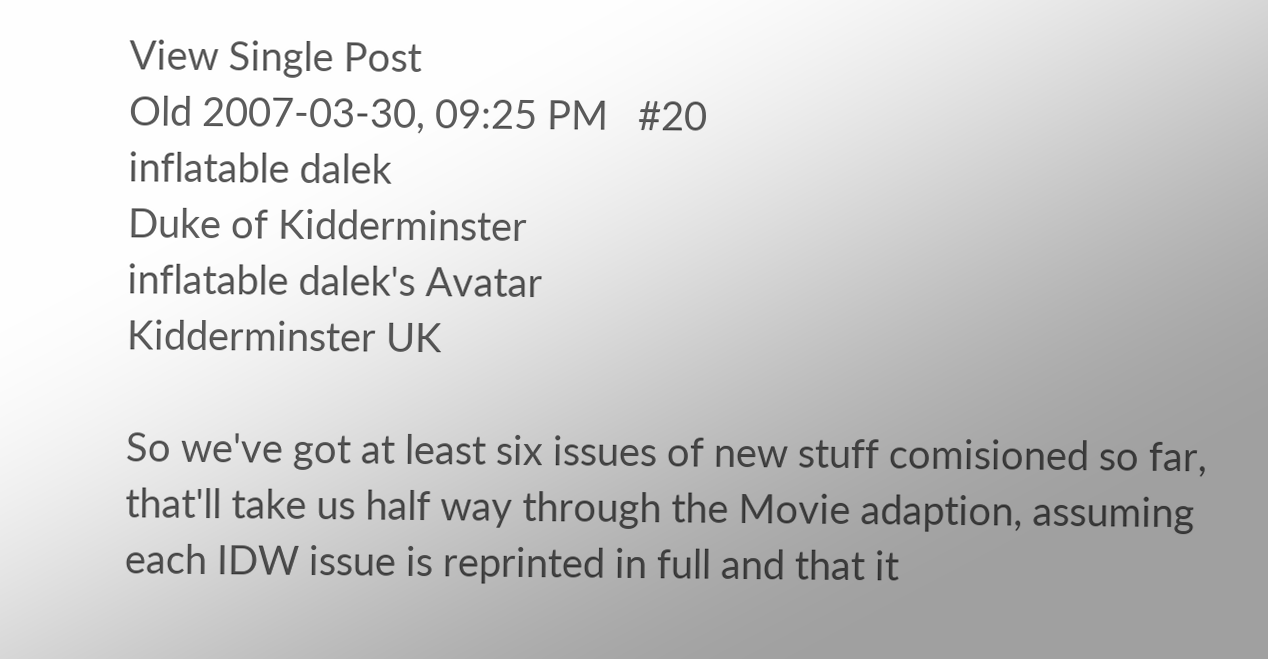View Single Post
Old 2007-03-30, 09:25 PM   #20
inflatable dalek
Duke of Kidderminster
inflatable dalek's Avatar
Kidderminster UK

So we've got at least six issues of new stuff comisioned so far, that'll take us half way through the Movie adaption, assuming each IDW issue is reprinted in full and that it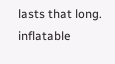lasts that long.
inflatable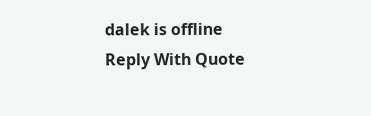dalek is offline   Reply With Quote